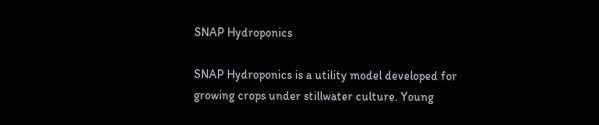SNAP Hydroponics

SNAP Hydroponics is a utility model developed for growing crops under stillwater culture. Young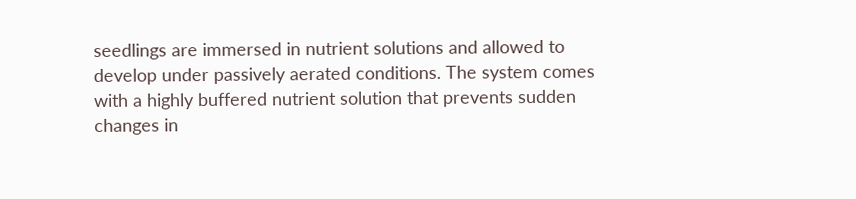seedlings are immersed in nutrient solutions and allowed to develop under passively aerated conditions. The system comes with a highly buffered nutrient solution that prevents sudden changes in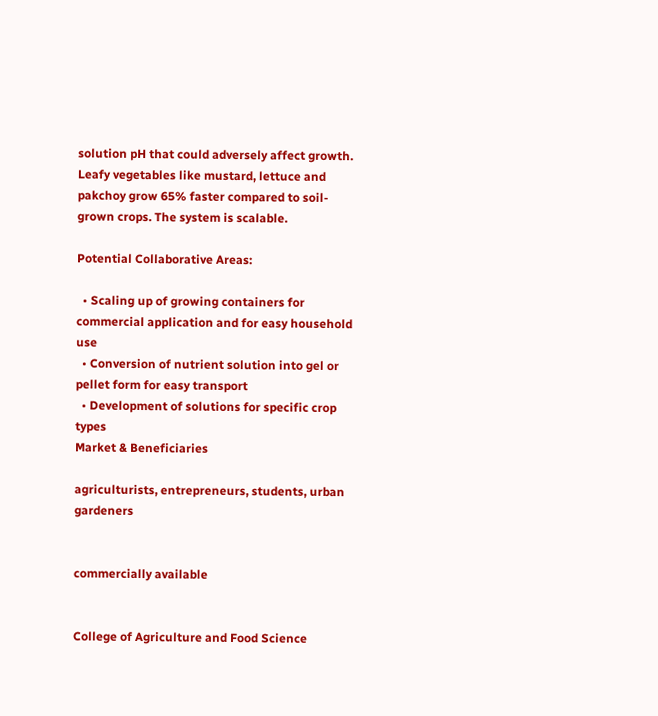solution pH that could adversely affect growth. Leafy vegetables like mustard, lettuce and pakchoy grow 65% faster compared to soil-grown crops. The system is scalable.

Potential Collaborative Areas:

  • Scaling up of growing containers for commercial application and for easy household use
  • Conversion of nutrient solution into gel or pellet form for easy transport
  • Development of solutions for specific crop types
Market & Beneficiaries

agriculturists, entrepreneurs, students, urban gardeners


commercially available


College of Agriculture and Food Science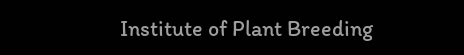Institute of Plant Breeding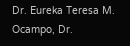Dr. Eureka Teresa M. Ocampo, Dr.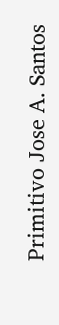Primitivo Jose A. Santos